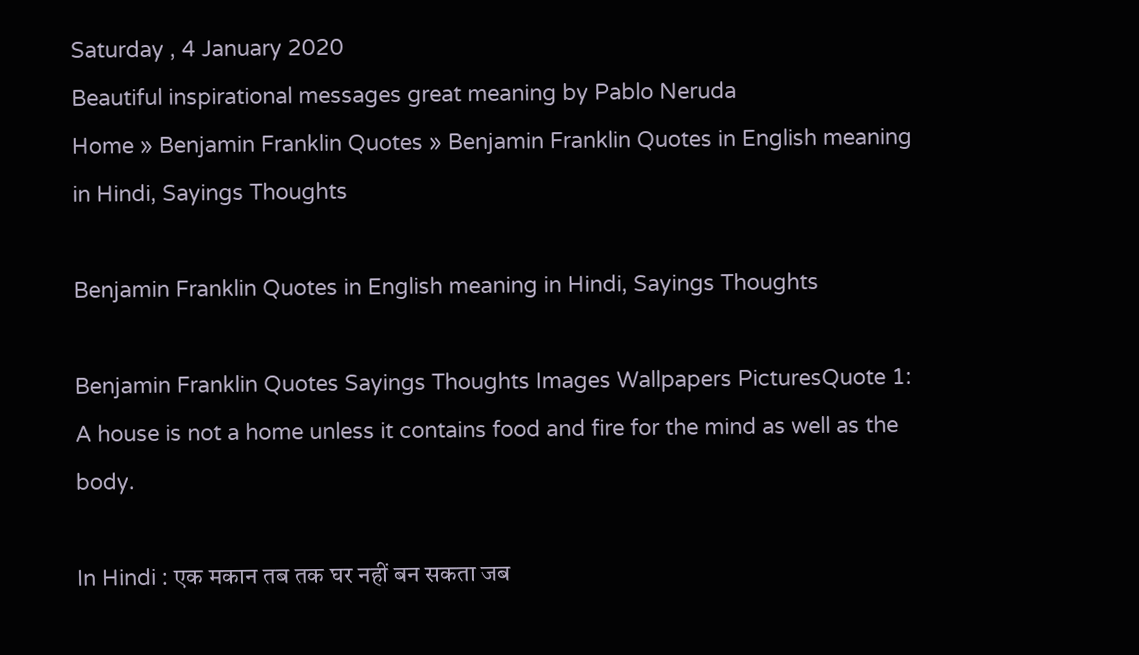Saturday , 4 January 2020
Beautiful inspirational messages great meaning by Pablo Neruda
Home » Benjamin Franklin Quotes » Benjamin Franklin Quotes in English meaning in Hindi, Sayings Thoughts

Benjamin Franklin Quotes in English meaning in Hindi, Sayings Thoughts

Benjamin Franklin Quotes Sayings Thoughts Images Wallpapers PicturesQuote 1: A house is not a home unless it contains food and fire for the mind as well as the body.

In Hindi : एक मकान तब तक घर नहीं बन सकता जब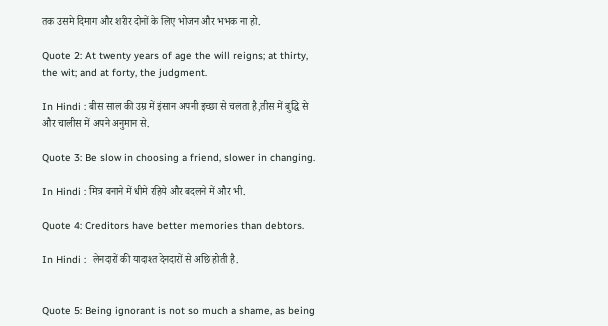तक उसमे दिमाग और शरीर दोनों के लिए भोजन और भभक ना हो.

Quote 2: At twenty years of age the will reigns; at thirty, the wit; and at forty, the judgment.

In Hindi : बीस साल की उम्र में इंसान अपनी इच्छा से चलता है,तीस में बुद्धि से और चालीस में अपने अनुमान से.

Quote 3: Be slow in choosing a friend, slower in changing.

In Hindi : मित्र बनाने में धीमे रहिये और बदलने में और भी.

Quote 4: Creditors have better memories than debtors.

In Hindi :  लेनदारों की यादाश्त देनदारों से अछि होती है.


Quote 5: Being ignorant is not so much a shame, as being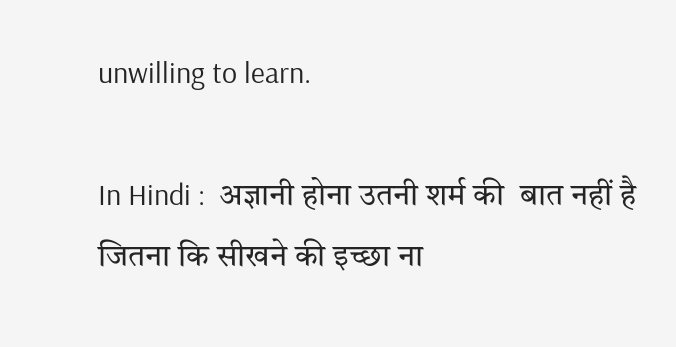unwilling to learn.

In Hindi :  अज्ञानी होना उतनी शर्म की  बात नहीं है जितना कि सीखने की इच्छा ना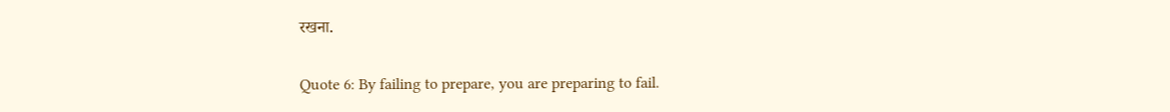रखना.

Quote 6: By failing to prepare, you are preparing to fail.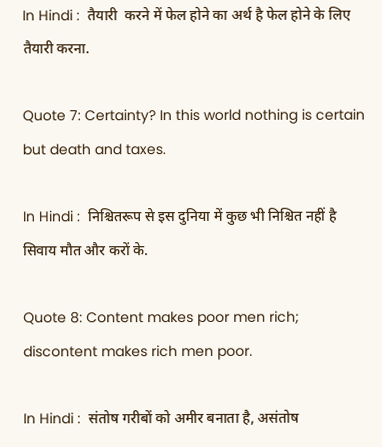In Hindi :  तैयारी  करने में फेल होने का अर्थ है फेल होने के लिए तैयारी करना.

Quote 7: Certainty? In this world nothing is certain but death and taxes.

In Hindi :  निश्चितरूप से इस दुनिया में कुछ भी निश्चित नहीं है सिवाय मौत और करों के.

Quote 8: Content makes poor men rich; discontent makes rich men poor.

In Hindi :  संतोष गरीबों को अमीर बनाता है, असंतोष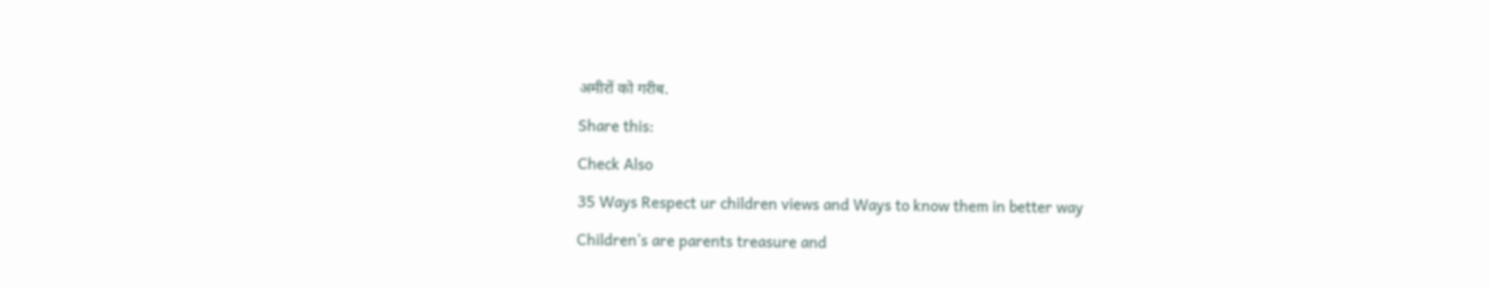अमीरों को गरीब.

Share this:

Check Also

35 Ways Respect ur children views and Ways to know them in better way

Children’s are parents treasure and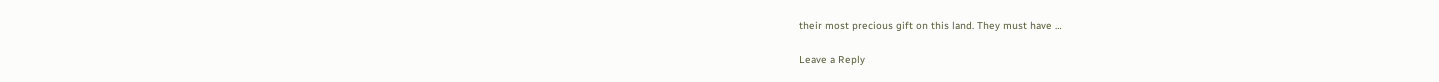their most precious gift on this land. They must have …

Leave a Reply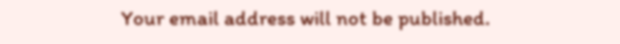Your email address will not be published.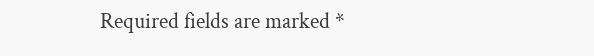Required fields are marked *